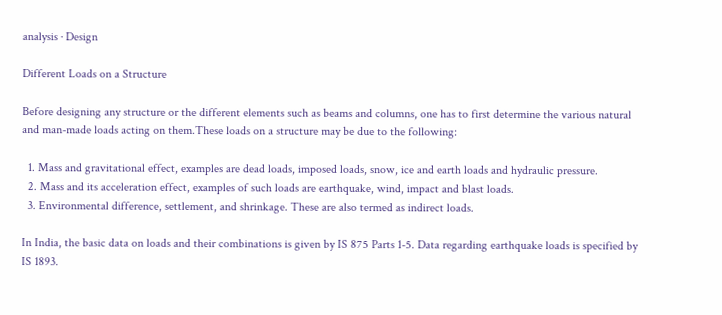analysis · Design

Different Loads on a Structure

Before designing any structure or the different elements such as beams and columns, one has to first determine the various natural and man-made loads acting on them.These loads on a structure may be due to the following:

  1. Mass and gravitational effect, examples are dead loads, imposed loads, snow, ice and earth loads and hydraulic pressure.
  2. Mass and its acceleration effect, examples of such loads are earthquake, wind, impact and blast loads.
  3. Environmental difference, settlement, and shrinkage. These are also termed as indirect loads.

In India, the basic data on loads and their combinations is given by IS 875 Parts 1-5. Data regarding earthquake loads is specified by IS 1893.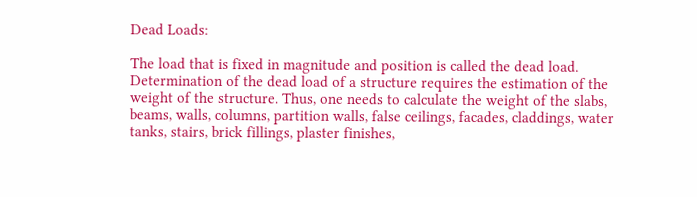Dead Loads:

The load that is fixed in magnitude and position is called the dead load. Determination of the dead load of a structure requires the estimation of the weight of the structure. Thus, one needs to calculate the weight of the slabs, beams, walls, columns, partition walls, false ceilings, facades, claddings, water tanks, stairs, brick fillings, plaster finishes,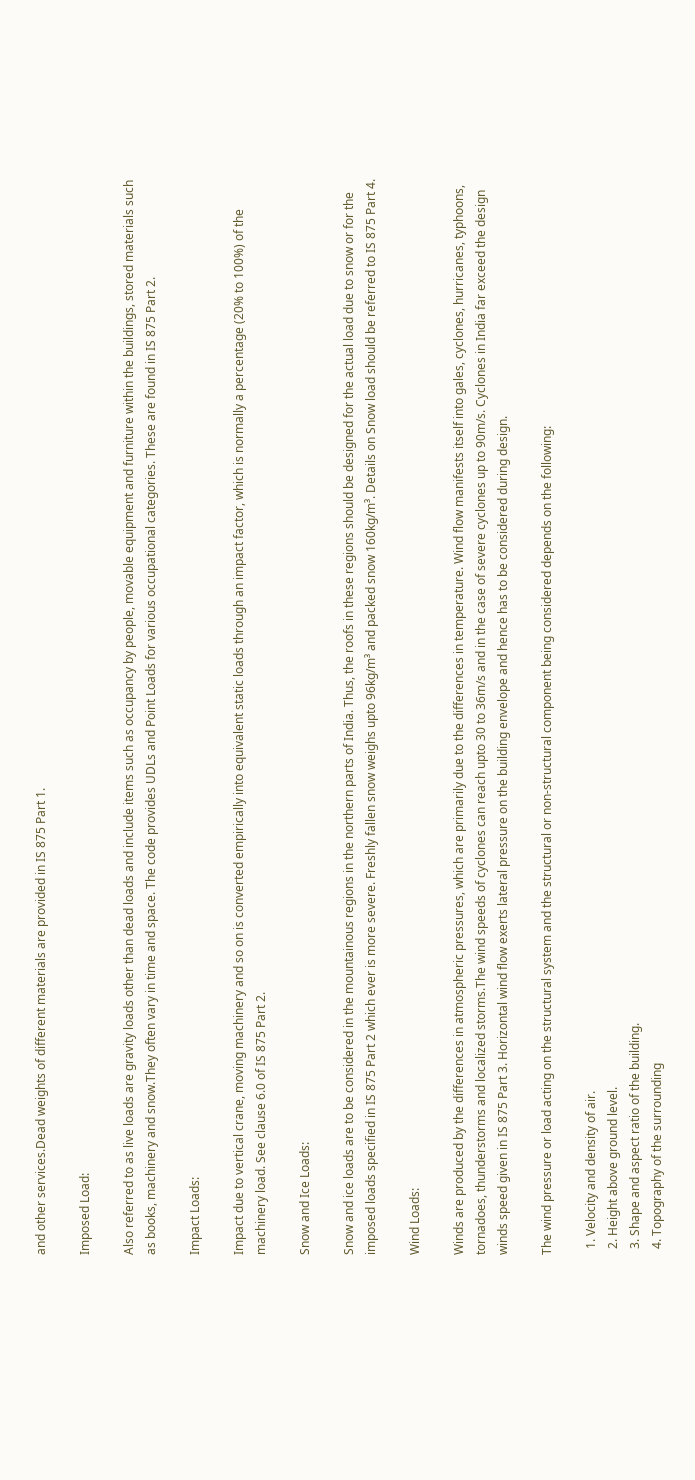and other services.Dead weights of different materials are provided in IS 875 Part 1.

Imposed Load:

Also referred to as live loads are gravity loads other than dead loads and include items such as occupancy by people, movable equipment and furniture within the buildings, stored materials such as books, machinery and snow.They often vary in time and space. The code provides UDLs and Point Loads for various occupational categories. These are found in IS 875 Part 2.

Impact Loads:

Impact due to vertical crane, moving machinery and so on is converted empirically into equivalent static loads through an impact factor, which is normally a percentage (20% to 100%) of the machinery load. See clause 6.0 of IS 875 Part 2.

Snow and Ice Loads:

Snow and ice loads are to be considered in the mountainous regions in the northern parts of India. Thus, the roofs in these regions should be designed for the actual load due to snow or for the imposed loads specified in IS 875 Part 2 which ever is more severe. Freshly fallen snow weighs upto 96kg/m³ and packed snow 160kg/m³. Details on Snow load should be referred to IS 875 Part 4.

Wind Loads:

Winds are produced by the differences in atmospheric pressures, which are primarily due to the differences in temperature. Wind flow manifests itself into gales, cyclones, hurricanes, typhoons, tornadoes, thunderstorms and localized storms.The wind speeds of cyclones can reach upto 30 to 36m/s and in the case of severe cyclones up to 90m/s. Cyclones in India far exceed the design winds speed given in IS 875 Part 3. Horizontal wind flow exerts lateral pressure on the building envelope and hence has to be considered during design.

The wind pressure or load acting on the structural system and the structural or non-structural component being considered depends on the following:

  1. Velocity and density of air.
  2. Height above ground level.
  3. Shape and aspect ratio of the building.
  4. Topography of the surrounding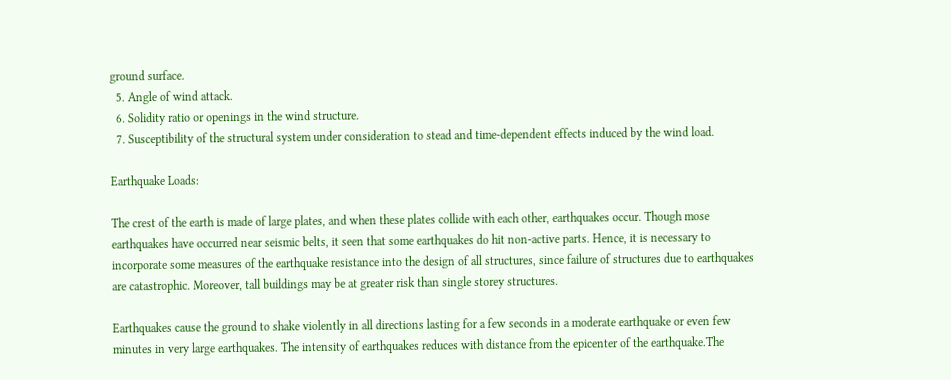ground surface.
  5. Angle of wind attack.
  6. Solidity ratio or openings in the wind structure.
  7. Susceptibility of the structural system under consideration to stead and time-dependent effects induced by the wind load.

Earthquake Loads:

The crest of the earth is made of large plates, and when these plates collide with each other, earthquakes occur. Though mose earthquakes have occurred near seismic belts, it seen that some earthquakes do hit non-active parts. Hence, it is necessary to incorporate some measures of the earthquake resistance into the design of all structures, since failure of structures due to earthquakes are catastrophic. Moreover, tall buildings may be at greater risk than single storey structures.

Earthquakes cause the ground to shake violently in all directions lasting for a few seconds in a moderate earthquake or even few minutes in very large earthquakes. The intensity of earthquakes reduces with distance from the epicenter of the earthquake.The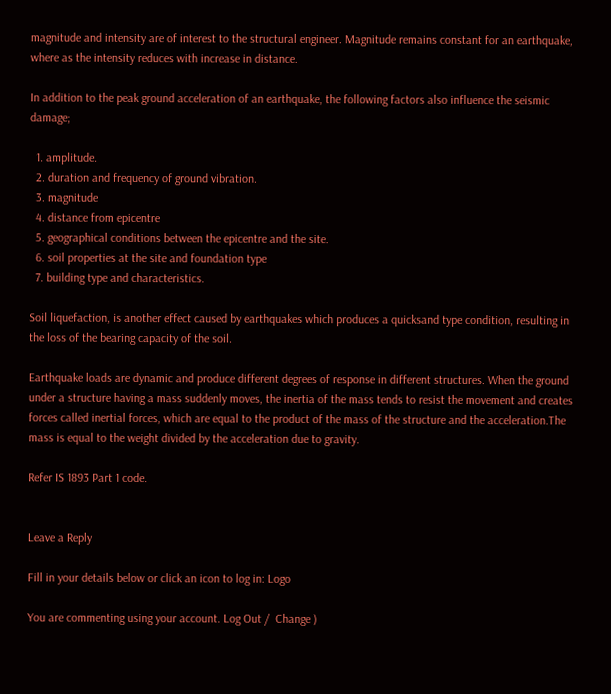magnitude and intensity are of interest to the structural engineer. Magnitude remains constant for an earthquake, where as the intensity reduces with increase in distance.

In addition to the peak ground acceleration of an earthquake, the following factors also influence the seismic damage;

  1. amplitude.
  2. duration and frequency of ground vibration.
  3. magnitude
  4. distance from epicentre
  5. geographical conditions between the epicentre and the site.
  6. soil properties at the site and foundation type
  7. building type and characteristics.

Soil liquefaction, is another effect caused by earthquakes which produces a quicksand type condition, resulting in the loss of the bearing capacity of the soil.

Earthquake loads are dynamic and produce different degrees of response in different structures. When the ground under a structure having a mass suddenly moves, the inertia of the mass tends to resist the movement and creates forces called inertial forces, which are equal to the product of the mass of the structure and the acceleration.The mass is equal to the weight divided by the acceleration due to gravity.

Refer IS 1893 Part 1 code.


Leave a Reply

Fill in your details below or click an icon to log in: Logo

You are commenting using your account. Log Out /  Change )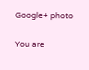Google+ photo

You are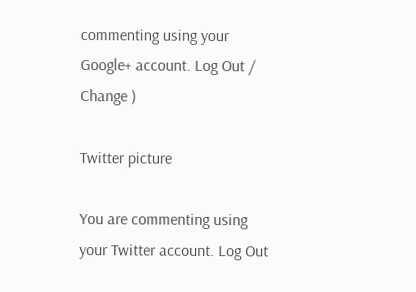commenting using your Google+ account. Log Out /  Change )

Twitter picture

You are commenting using your Twitter account. Log Out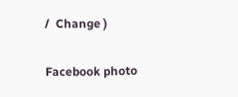/  Change )

Facebook photo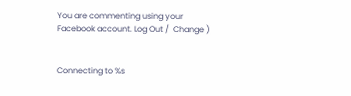You are commenting using your Facebook account. Log Out /  Change )


Connecting to %s